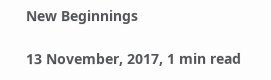New Beginnings

13 November, 2017, 1 min read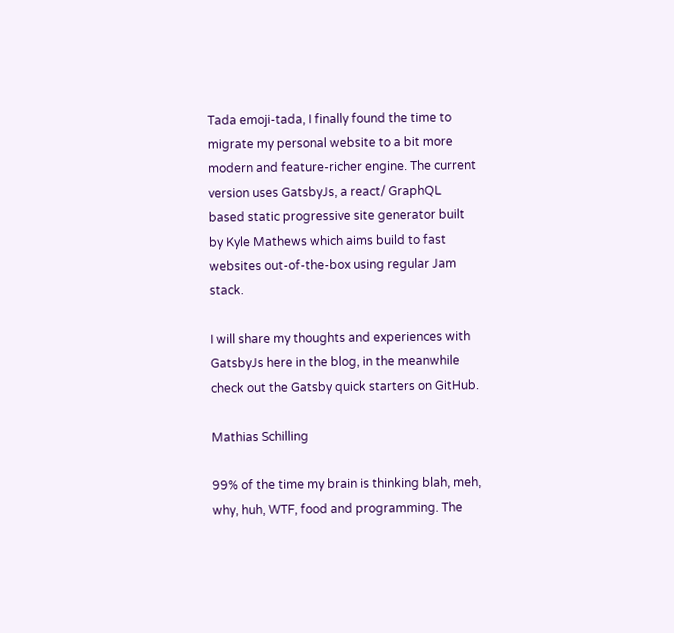Tada emoji-tada, I finally found the time to migrate my personal website to a bit more modern and feature-richer engine. The current version uses GatsbyJs, a react/ GraphQL based static progressive site generator built by Kyle Mathews which aims build to fast websites out-of-the-box using regular Jam stack.

I will share my thoughts and experiences with GatsbyJs here in the blog, in the meanwhile check out the Gatsby quick starters on GitHub.

Mathias Schilling

99% of the time my brain is thinking blah, meh, why, huh, WTF, food and programming. The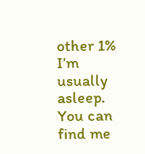other 1% I’m usually asleep. You can find me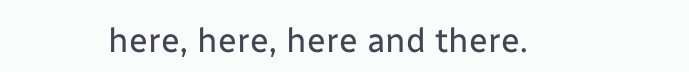here, here, here and there.